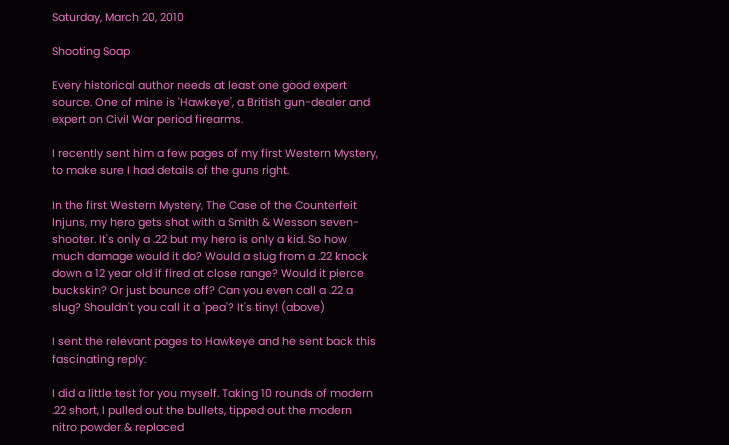Saturday, March 20, 2010

Shooting Soap

Every historical author needs at least one good expert source. One of mine is 'Hawkeye', a British gun-dealer and expert on Civil War period firearms.

I recently sent him a few pages of my first Western Mystery, to make sure I had details of the guns right.

In the first Western Mystery, The Case of the Counterfeit Injuns, my hero gets shot with a Smith & Wesson seven-shooter. It's only a .22 but my hero is only a kid. So how much damage would it do? Would a slug from a .22 knock down a 12 year old if fired at close range? Would it pierce buckskin? Or just bounce off? Can you even call a .22 a slug? Shouldn't you call it a 'pea'? It's tiny! (above)

I sent the relevant pages to Hawkeye and he sent back this fascinating reply:

I did a little test for you myself. Taking 10 rounds of modern .22 short, I pulled out the bullets, tipped out the modern nitro powder & replaced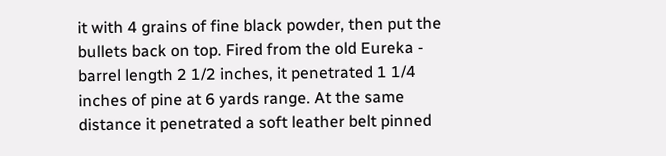it with 4 grains of fine black powder, then put the bullets back on top. Fired from the old Eureka - barrel length 2 1/2 inches, it penetrated 1 1/4 inches of pine at 6 yards range. At the same distance it penetrated a soft leather belt pinned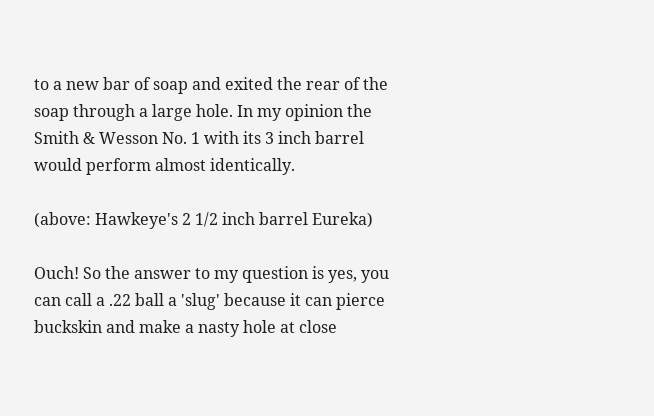to a new bar of soap and exited the rear of the soap through a large hole. In my opinion the Smith & Wesson No. 1 with its 3 inch barrel would perform almost identically.

(above: Hawkeye's 2 1/2 inch barrel Eureka)

Ouch! So the answer to my question is yes, you can call a .22 ball a 'slug' because it can pierce buckskin and make a nasty hole at close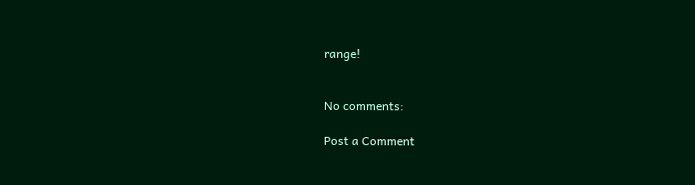range!


No comments:

Post a Comment